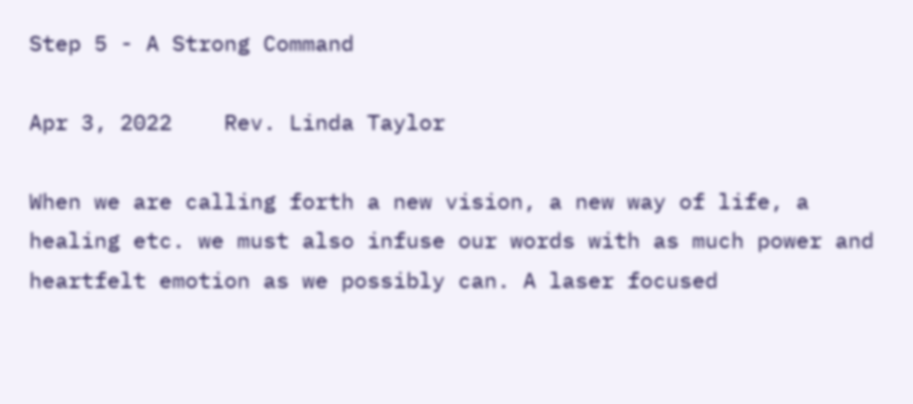Step 5 - A Strong Command

Apr 3, 2022    Rev. Linda Taylor

When we are calling forth a new vision, a new way of life, a healing etc. we must also infuse our words with as much power and heartfelt emotion as we possibly can. A laser focused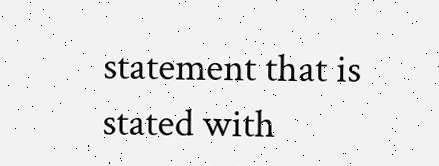statement that is stated with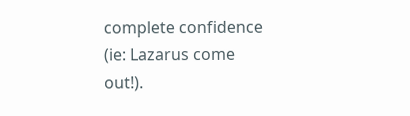complete confidence (ie: Lazarus come out!).